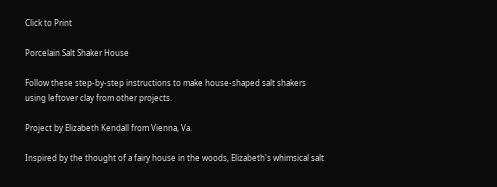Click to Print

Porcelain Salt Shaker House

Follow these step-by-step instructions to make house-shaped salt shakers using leftover clay from other projects.

Project by Elizabeth Kendall from Vienna, Va.

Inspired by the thought of a fairy house in the woods, Elizabeth's whimsical salt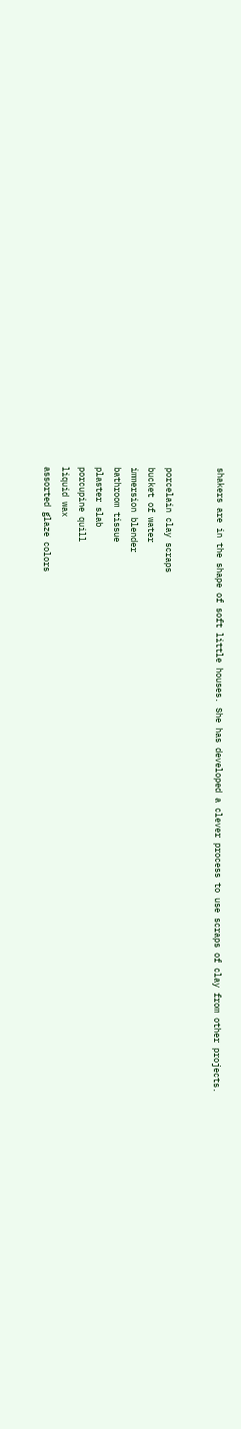shakers are in the shape of soft little houses. She has developed a clever process to use scraps of clay from other projects.


porcelain clay scraps
bucket of water
immersion blender
bathroom tissue
plaster slab
porcupine quill
liquid wax
assorted glaze colors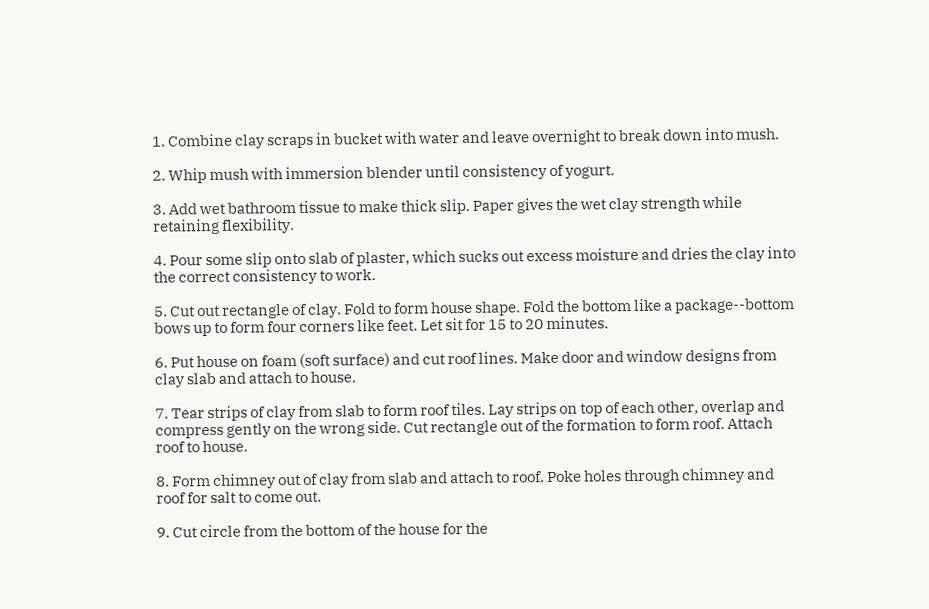1. Combine clay scraps in bucket with water and leave overnight to break down into mush.

2. Whip mush with immersion blender until consistency of yogurt.

3. Add wet bathroom tissue to make thick slip. Paper gives the wet clay strength while retaining flexibility.

4. Pour some slip onto slab of plaster, which sucks out excess moisture and dries the clay into the correct consistency to work.

5. Cut out rectangle of clay. Fold to form house shape. Fold the bottom like a package--bottom bows up to form four corners like feet. Let sit for 15 to 20 minutes.

6. Put house on foam (soft surface) and cut roof lines. Make door and window designs from clay slab and attach to house.

7. Tear strips of clay from slab to form roof tiles. Lay strips on top of each other, overlap and compress gently on the wrong side. Cut rectangle out of the formation to form roof. Attach roof to house.

8. Form chimney out of clay from slab and attach to roof. Poke holes through chimney and roof for salt to come out.

9. Cut circle from the bottom of the house for the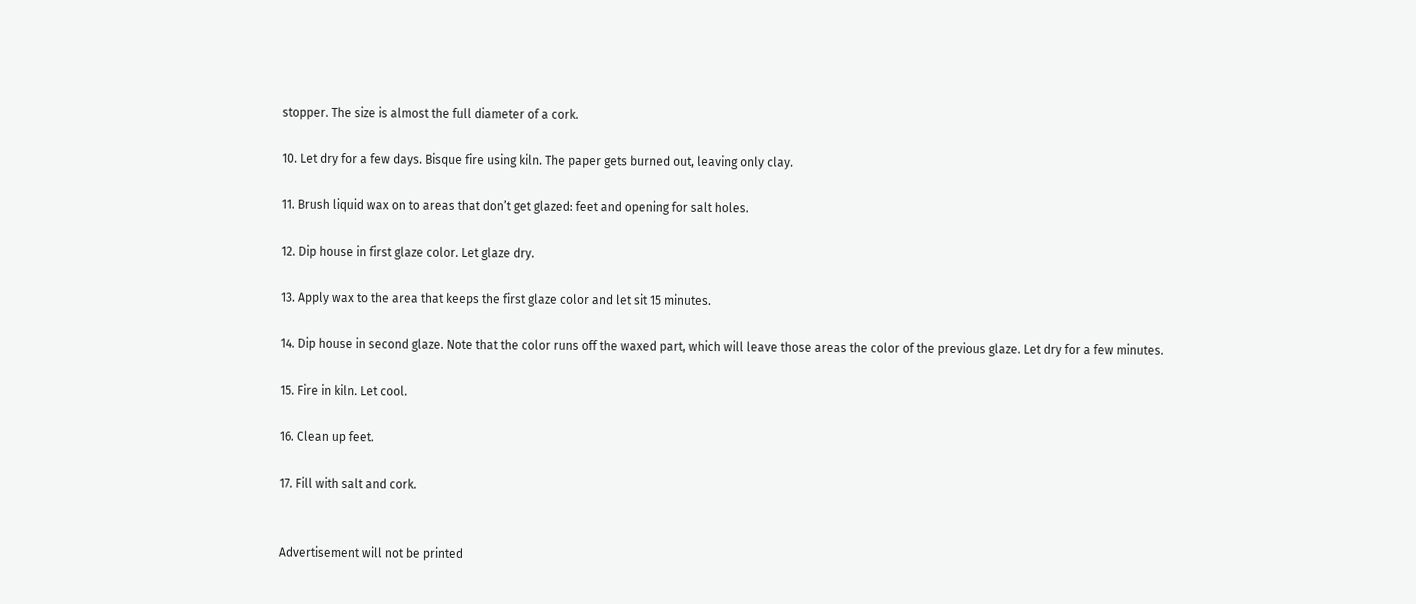stopper. The size is almost the full diameter of a cork.

10. Let dry for a few days. Bisque fire using kiln. The paper gets burned out, leaving only clay.

11. Brush liquid wax on to areas that don’t get glazed: feet and opening for salt holes.

12. Dip house in first glaze color. Let glaze dry.

13. Apply wax to the area that keeps the first glaze color and let sit 15 minutes.

14. Dip house in second glaze. Note that the color runs off the waxed part, which will leave those areas the color of the previous glaze. Let dry for a few minutes.

15. Fire in kiln. Let cool.

16. Clean up feet.

17. Fill with salt and cork.


Advertisement will not be printed